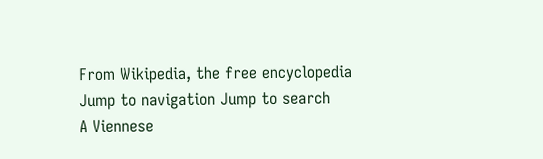From Wikipedia, the free encyclopedia
Jump to navigation Jump to search
A Viennese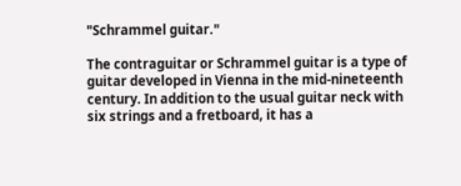"Schrammel guitar."

The contraguitar or Schrammel guitar is a type of guitar developed in Vienna in the mid-nineteenth century. In addition to the usual guitar neck with six strings and a fretboard, it has a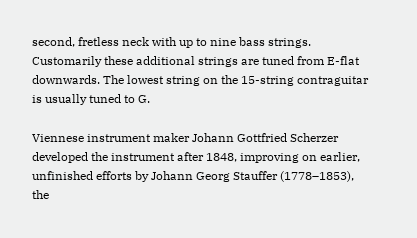second, fretless neck with up to nine bass strings. Customarily these additional strings are tuned from E-flat downwards. The lowest string on the 15-string contraguitar is usually tuned to G.

Viennese instrument maker Johann Gottfried Scherzer developed the instrument after 1848, improving on earlier, unfinished efforts by Johann Georg Stauffer (1778–1853), the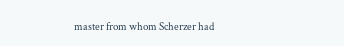master from whom Scherzer had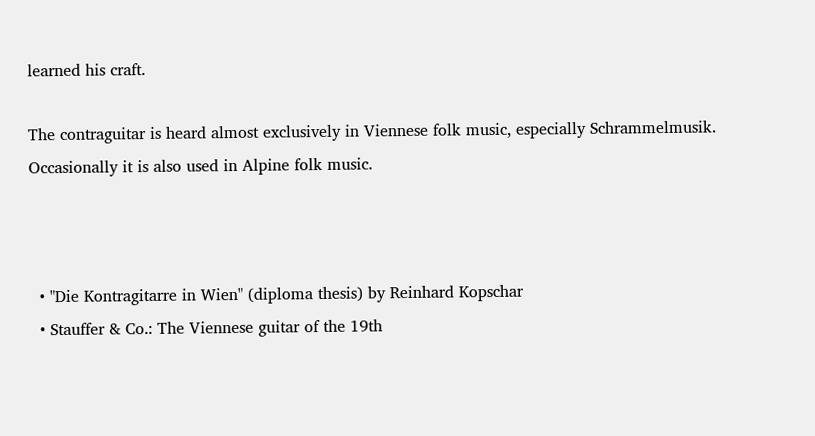learned his craft.

The contraguitar is heard almost exclusively in Viennese folk music, especially Schrammelmusik. Occasionally it is also used in Alpine folk music.



  • "Die Kontragitarre in Wien" (diploma thesis) by Reinhard Kopschar
  • Stauffer & Co.: The Viennese guitar of the 19th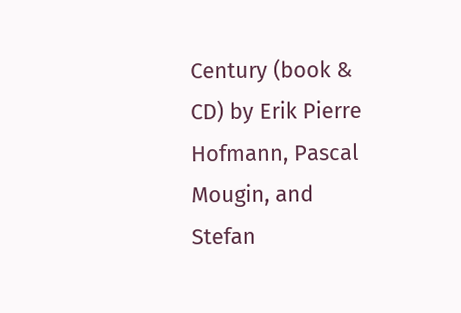Century (book & CD) by Erik Pierre Hofmann, Pascal Mougin, and Stefan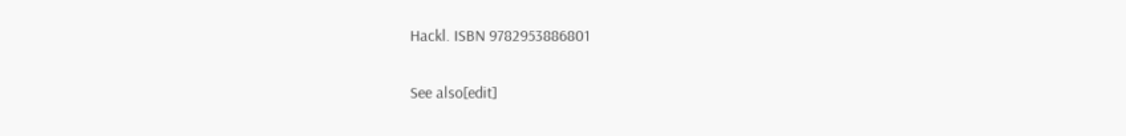Hackl. ISBN 9782953886801

See also[edit]